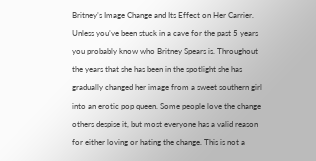Britney’s Image Change and Its Effect on Her Carrier.
Unless you’ve been stuck in a cave for the past 5 years you probably know who Britney Spears is. Throughout the years that she has been in the spotlight she has gradually changed her image from a sweet southern girl into an erotic pop queen. Some people love the change others despise it, but most everyone has a valid reason for either loving or hating the change. This is not a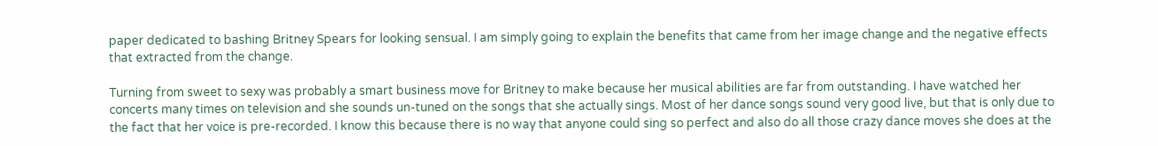paper dedicated to bashing Britney Spears for looking sensual. I am simply going to explain the benefits that came from her image change and the negative effects that extracted from the change.

Turning from sweet to sexy was probably a smart business move for Britney to make because her musical abilities are far from outstanding. I have watched her concerts many times on television and she sounds un-tuned on the songs that she actually sings. Most of her dance songs sound very good live, but that is only due to the fact that her voice is pre-recorded. I know this because there is no way that anyone could sing so perfect and also do all those crazy dance moves she does at the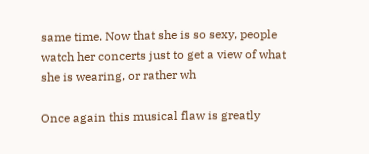same time. Now that she is so sexy, people watch her concerts just to get a view of what she is wearing, or rather wh

Once again this musical flaw is greatly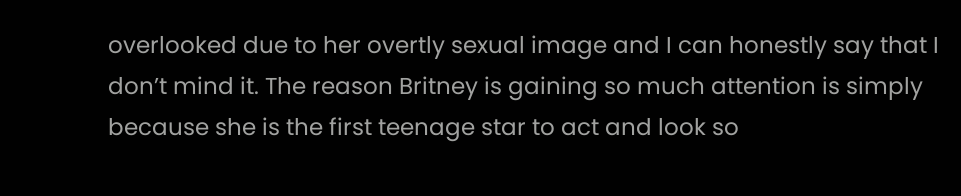overlooked due to her overtly sexual image and I can honestly say that I don’t mind it. The reason Britney is gaining so much attention is simply because she is the first teenage star to act and look so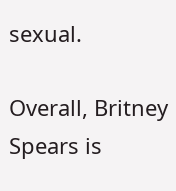sexual.

Overall, Britney Spears is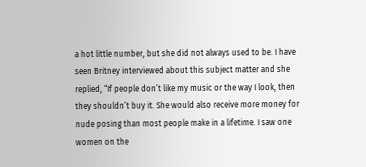a hot little number, but she did not always used to be. I have seen Britney interviewed about this subject matter and she replied, “If people don’t like my music or the way I look, then they shouldn’t buy it. She would also receive more money for nude posing than most people make in a lifetime. I saw one women on the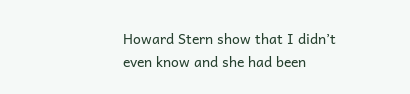Howard Stern show that I didn’t even know and she had been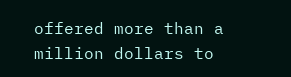offered more than a million dollars to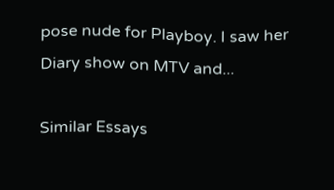pose nude for Playboy. I saw her Diary show on MTV and...

Similar Essays